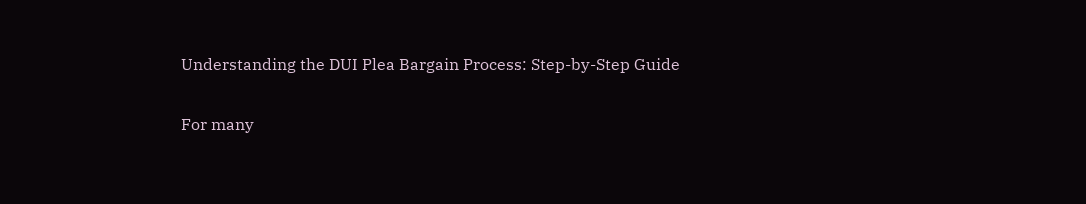Understanding the DUI Plea Bargain Process: Step-by-Step Guide

For many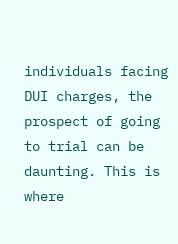individuals facing DUI charges, the prospect of going to trial can be daunting. This is where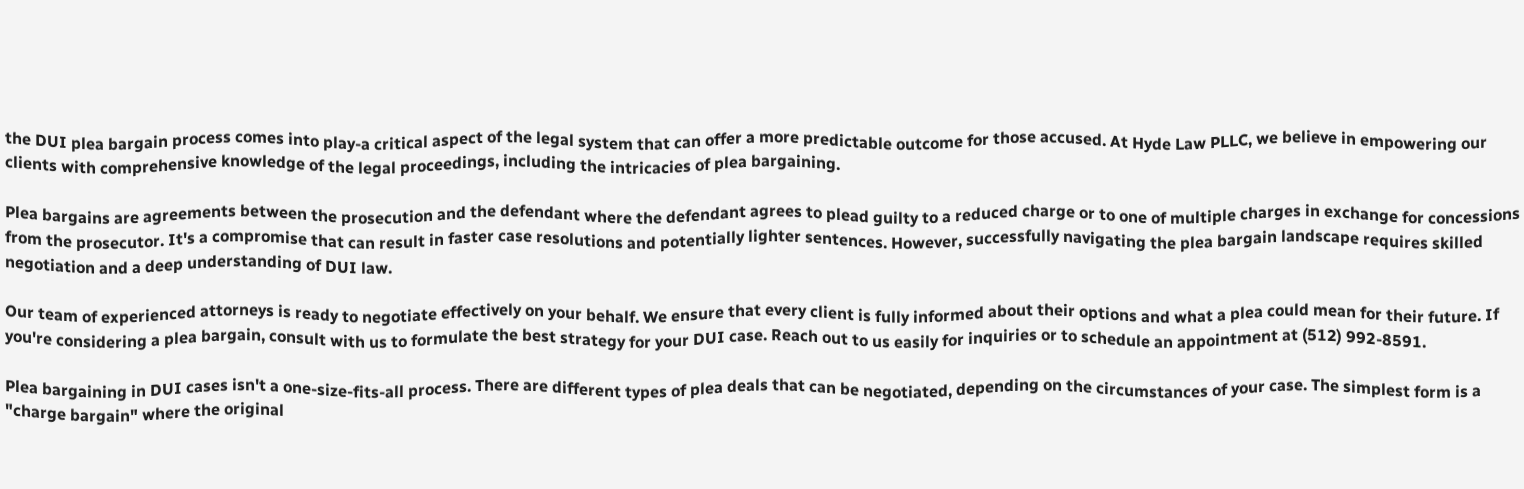the DUI plea bargain process comes into play-a critical aspect of the legal system that can offer a more predictable outcome for those accused. At Hyde Law PLLC, we believe in empowering our clients with comprehensive knowledge of the legal proceedings, including the intricacies of plea bargaining.

Plea bargains are agreements between the prosecution and the defendant where the defendant agrees to plead guilty to a reduced charge or to one of multiple charges in exchange for concessions from the prosecutor. It's a compromise that can result in faster case resolutions and potentially lighter sentences. However, successfully navigating the plea bargain landscape requires skilled negotiation and a deep understanding of DUI law.

Our team of experienced attorneys is ready to negotiate effectively on your behalf. We ensure that every client is fully informed about their options and what a plea could mean for their future. If you're considering a plea bargain, consult with us to formulate the best strategy for your DUI case. Reach out to us easily for inquiries or to schedule an appointment at (512) 992-8591.

Plea bargaining in DUI cases isn't a one-size-fits-all process. There are different types of plea deals that can be negotiated, depending on the circumstances of your case. The simplest form is a "charge bargain" where the original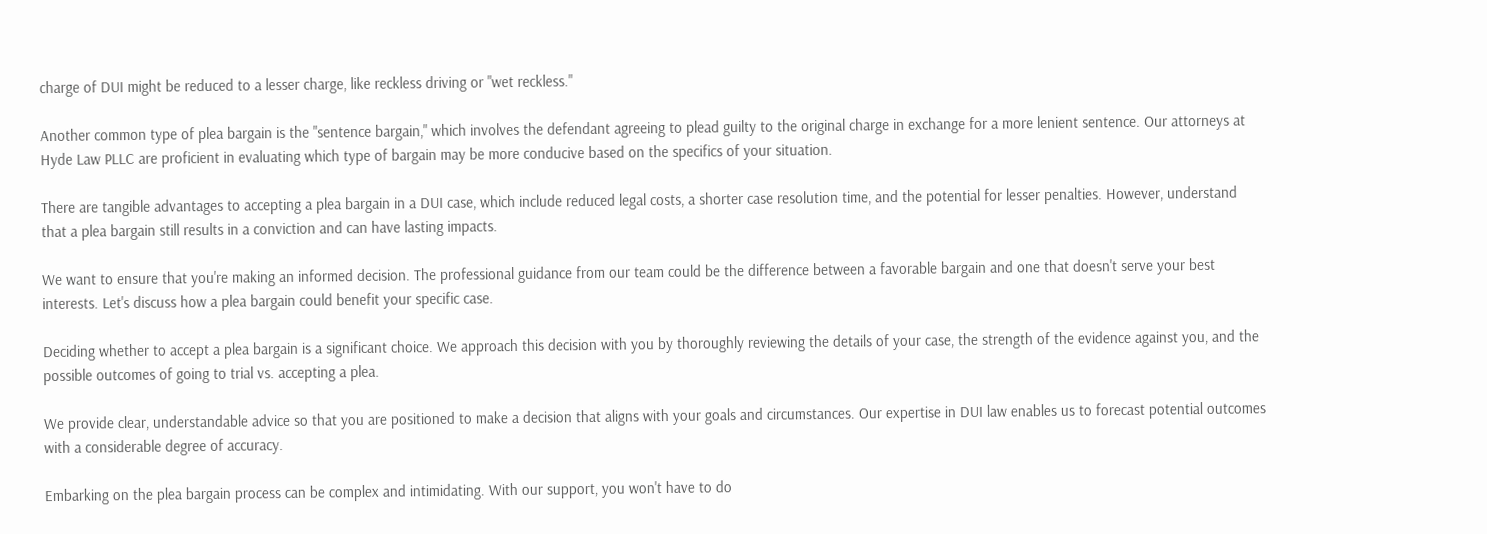charge of DUI might be reduced to a lesser charge, like reckless driving or "wet reckless."

Another common type of plea bargain is the "sentence bargain," which involves the defendant agreeing to plead guilty to the original charge in exchange for a more lenient sentence. Our attorneys at Hyde Law PLLC are proficient in evaluating which type of bargain may be more conducive based on the specifics of your situation.

There are tangible advantages to accepting a plea bargain in a DUI case, which include reduced legal costs, a shorter case resolution time, and the potential for lesser penalties. However, understand that a plea bargain still results in a conviction and can have lasting impacts.

We want to ensure that you're making an informed decision. The professional guidance from our team could be the difference between a favorable bargain and one that doesn't serve your best interests. Let's discuss how a plea bargain could benefit your specific case.

Deciding whether to accept a plea bargain is a significant choice. We approach this decision with you by thoroughly reviewing the details of your case, the strength of the evidence against you, and the possible outcomes of going to trial vs. accepting a plea.

We provide clear, understandable advice so that you are positioned to make a decision that aligns with your goals and circumstances. Our expertise in DUI law enables us to forecast potential outcomes with a considerable degree of accuracy.

Embarking on the plea bargain process can be complex and intimidating. With our support, you won't have to do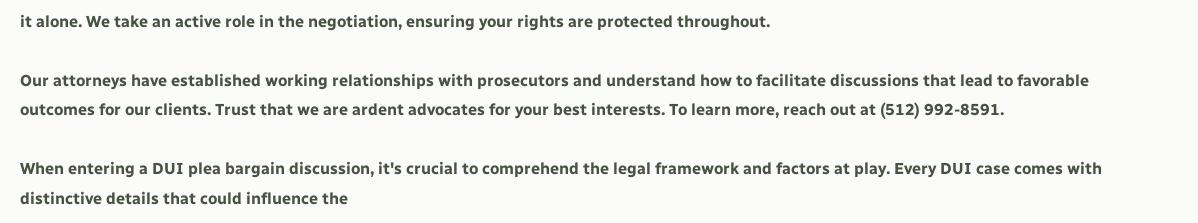it alone. We take an active role in the negotiation, ensuring your rights are protected throughout.

Our attorneys have established working relationships with prosecutors and understand how to facilitate discussions that lead to favorable outcomes for our clients. Trust that we are ardent advocates for your best interests. To learn more, reach out at (512) 992-8591.

When entering a DUI plea bargain discussion, it's crucial to comprehend the legal framework and factors at play. Every DUI case comes with distinctive details that could influence the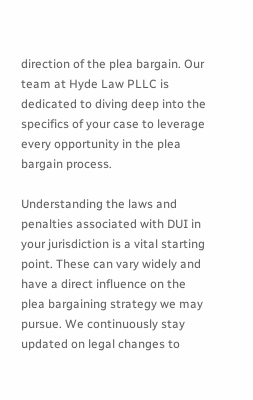direction of the plea bargain. Our team at Hyde Law PLLC is dedicated to diving deep into the specifics of your case to leverage every opportunity in the plea bargain process.

Understanding the laws and penalties associated with DUI in your jurisdiction is a vital starting point. These can vary widely and have a direct influence on the plea bargaining strategy we may pursue. We continuously stay updated on legal changes to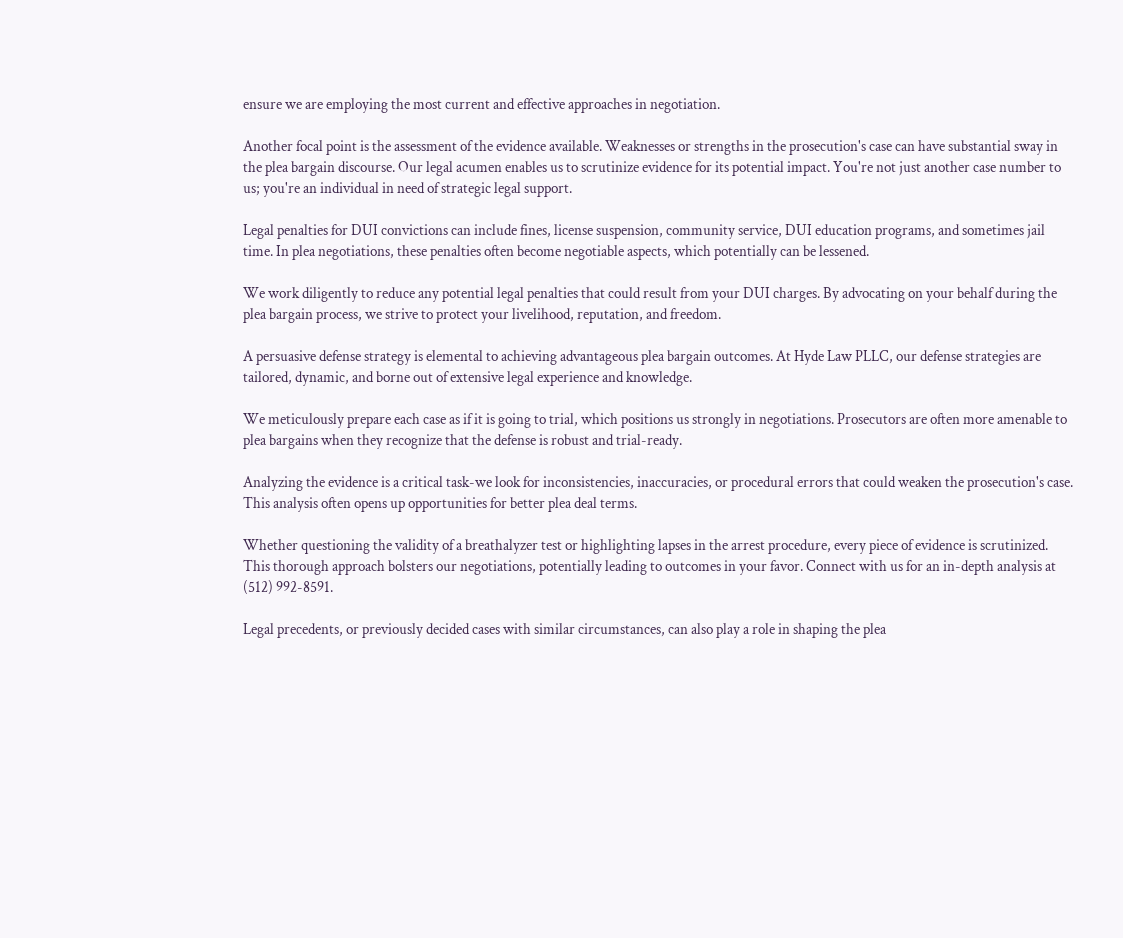ensure we are employing the most current and effective approaches in negotiation.

Another focal point is the assessment of the evidence available. Weaknesses or strengths in the prosecution's case can have substantial sway in the plea bargain discourse. Our legal acumen enables us to scrutinize evidence for its potential impact. You're not just another case number to us; you're an individual in need of strategic legal support.

Legal penalties for DUI convictions can include fines, license suspension, community service, DUI education programs, and sometimes jail time. In plea negotiations, these penalties often become negotiable aspects, which potentially can be lessened.

We work diligently to reduce any potential legal penalties that could result from your DUI charges. By advocating on your behalf during the plea bargain process, we strive to protect your livelihood, reputation, and freedom.

A persuasive defense strategy is elemental to achieving advantageous plea bargain outcomes. At Hyde Law PLLC, our defense strategies are tailored, dynamic, and borne out of extensive legal experience and knowledge.

We meticulously prepare each case as if it is going to trial, which positions us strongly in negotiations. Prosecutors are often more amenable to plea bargains when they recognize that the defense is robust and trial-ready.

Analyzing the evidence is a critical task-we look for inconsistencies, inaccuracies, or procedural errors that could weaken the prosecution's case. This analysis often opens up opportunities for better plea deal terms.

Whether questioning the validity of a breathalyzer test or highlighting lapses in the arrest procedure, every piece of evidence is scrutinized. This thorough approach bolsters our negotiations, potentially leading to outcomes in your favor. Connect with us for an in-depth analysis at (512) 992-8591.

Legal precedents, or previously decided cases with similar circumstances, can also play a role in shaping the plea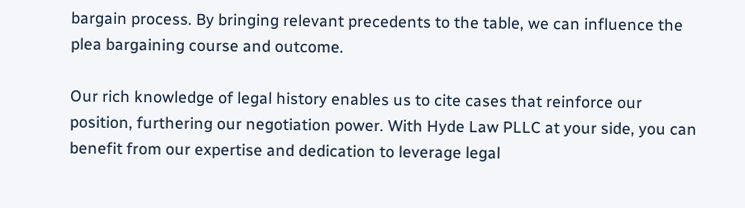bargain process. By bringing relevant precedents to the table, we can influence the plea bargaining course and outcome.

Our rich knowledge of legal history enables us to cite cases that reinforce our position, furthering our negotiation power. With Hyde Law PLLC at your side, you can benefit from our expertise and dedication to leverage legal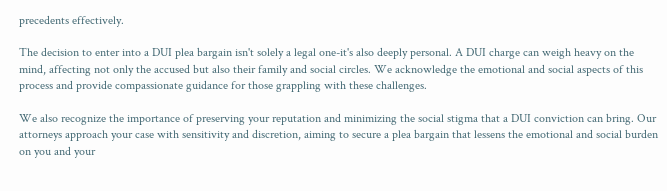precedents effectively.

The decision to enter into a DUI plea bargain isn't solely a legal one-it's also deeply personal. A DUI charge can weigh heavy on the mind, affecting not only the accused but also their family and social circles. We acknowledge the emotional and social aspects of this process and provide compassionate guidance for those grappling with these challenges.

We also recognize the importance of preserving your reputation and minimizing the social stigma that a DUI conviction can bring. Our attorneys approach your case with sensitivity and discretion, aiming to secure a plea bargain that lessens the emotional and social burden on you and your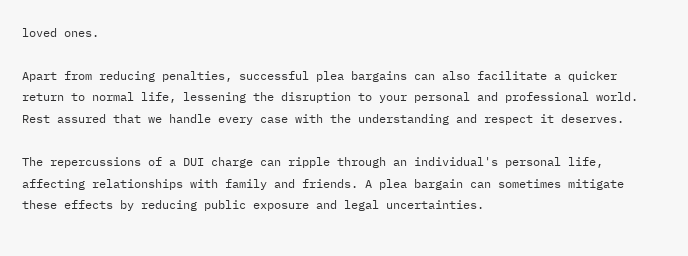loved ones.

Apart from reducing penalties, successful plea bargains can also facilitate a quicker return to normal life, lessening the disruption to your personal and professional world. Rest assured that we handle every case with the understanding and respect it deserves.

The repercussions of a DUI charge can ripple through an individual's personal life, affecting relationships with family and friends. A plea bargain can sometimes mitigate these effects by reducing public exposure and legal uncertainties.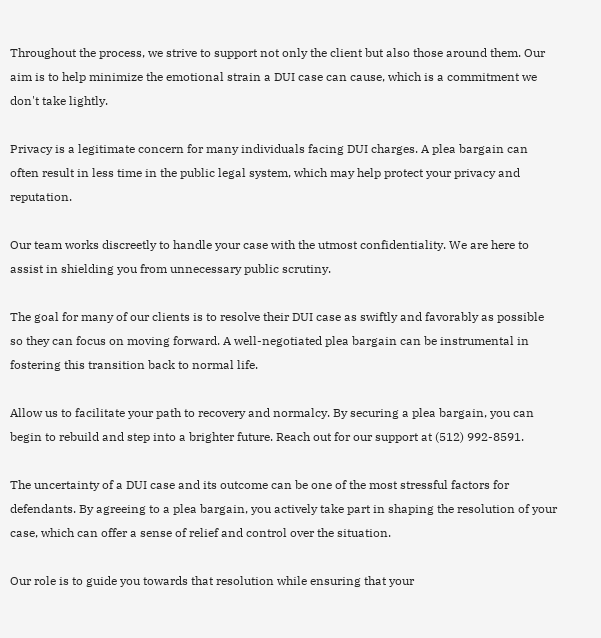Throughout the process, we strive to support not only the client but also those around them. Our aim is to help minimize the emotional strain a DUI case can cause, which is a commitment we don't take lightly.

Privacy is a legitimate concern for many individuals facing DUI charges. A plea bargain can often result in less time in the public legal system, which may help protect your privacy and reputation.

Our team works discreetly to handle your case with the utmost confidentiality. We are here to assist in shielding you from unnecessary public scrutiny.

The goal for many of our clients is to resolve their DUI case as swiftly and favorably as possible so they can focus on moving forward. A well-negotiated plea bargain can be instrumental in fostering this transition back to normal life.

Allow us to facilitate your path to recovery and normalcy. By securing a plea bargain, you can begin to rebuild and step into a brighter future. Reach out for our support at (512) 992-8591.

The uncertainty of a DUI case and its outcome can be one of the most stressful factors for defendants. By agreeing to a plea bargain, you actively take part in shaping the resolution of your case, which can offer a sense of relief and control over the situation.

Our role is to guide you towards that resolution while ensuring that your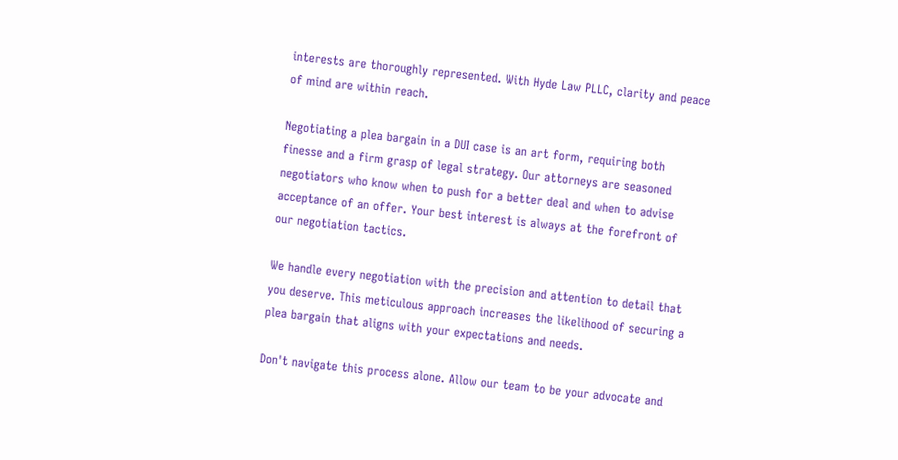interests are thoroughly represented. With Hyde Law PLLC, clarity and peace of mind are within reach.

Negotiating a plea bargain in a DUI case is an art form, requiring both finesse and a firm grasp of legal strategy. Our attorneys are seasoned negotiators who know when to push for a better deal and when to advise acceptance of an offer. Your best interest is always at the forefront of our negotiation tactics.

We handle every negotiation with the precision and attention to detail that you deserve. This meticulous approach increases the likelihood of securing a plea bargain that aligns with your expectations and needs.

Don't navigate this process alone. Allow our team to be your advocate and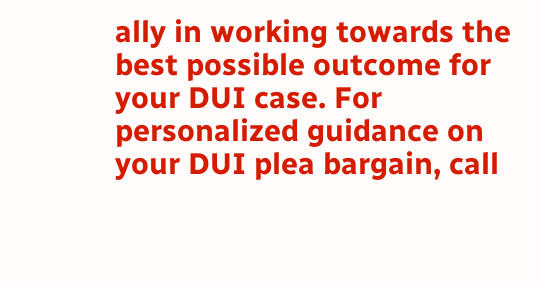ally in working towards the best possible outcome for your DUI case. For personalized guidance on your DUI plea bargain, call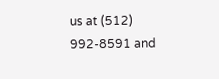us at (512) 992-8591 and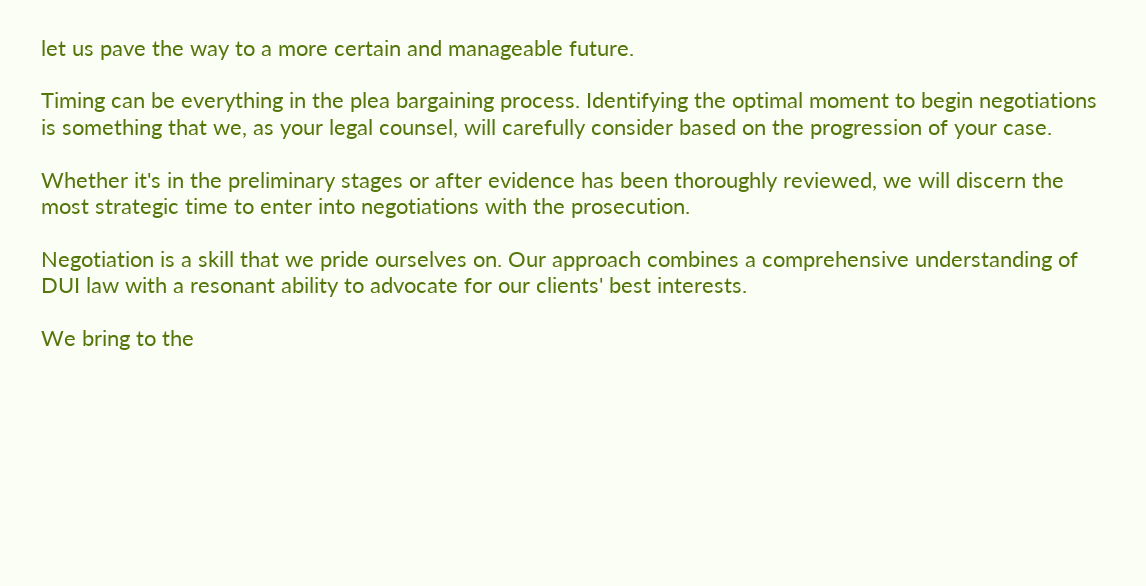let us pave the way to a more certain and manageable future.

Timing can be everything in the plea bargaining process. Identifying the optimal moment to begin negotiations is something that we, as your legal counsel, will carefully consider based on the progression of your case.

Whether it's in the preliminary stages or after evidence has been thoroughly reviewed, we will discern the most strategic time to enter into negotiations with the prosecution.

Negotiation is a skill that we pride ourselves on. Our approach combines a comprehensive understanding of DUI law with a resonant ability to advocate for our clients' best interests.

We bring to the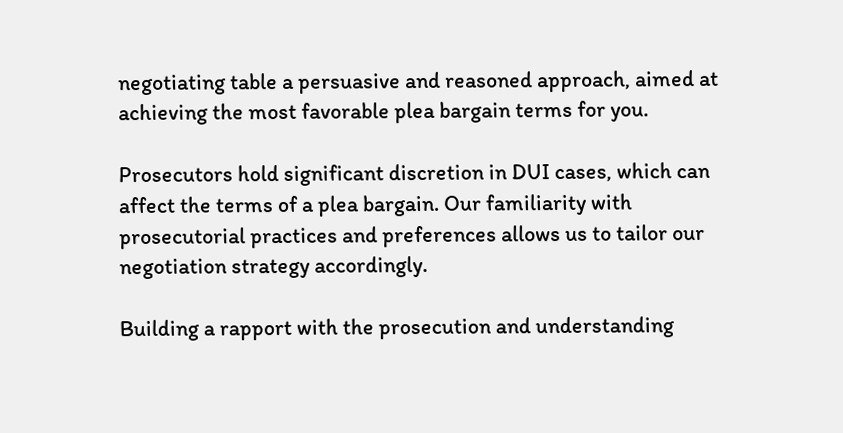negotiating table a persuasive and reasoned approach, aimed at achieving the most favorable plea bargain terms for you.

Prosecutors hold significant discretion in DUI cases, which can affect the terms of a plea bargain. Our familiarity with prosecutorial practices and preferences allows us to tailor our negotiation strategy accordingly.

Building a rapport with the prosecution and understanding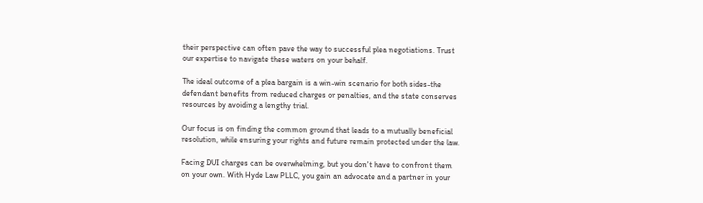their perspective can often pave the way to successful plea negotiations. Trust our expertise to navigate these waters on your behalf.

The ideal outcome of a plea bargain is a win-win scenario for both sides-the defendant benefits from reduced charges or penalties, and the state conserves resources by avoiding a lengthy trial.

Our focus is on finding the common ground that leads to a mutually beneficial resolution, while ensuring your rights and future remain protected under the law.

Facing DUI charges can be overwhelming, but you don't have to confront them on your own. With Hyde Law PLLC, you gain an advocate and a partner in your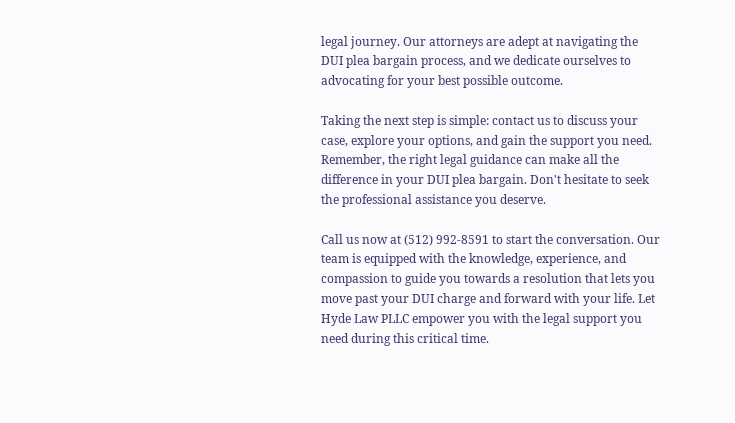legal journey. Our attorneys are adept at navigating the DUI plea bargain process, and we dedicate ourselves to advocating for your best possible outcome.

Taking the next step is simple: contact us to discuss your case, explore your options, and gain the support you need. Remember, the right legal guidance can make all the difference in your DUI plea bargain. Don't hesitate to seek the professional assistance you deserve.

Call us now at (512) 992-8591 to start the conversation. Our team is equipped with the knowledge, experience, and compassion to guide you towards a resolution that lets you move past your DUI charge and forward with your life. Let Hyde Law PLLC empower you with the legal support you need during this critical time.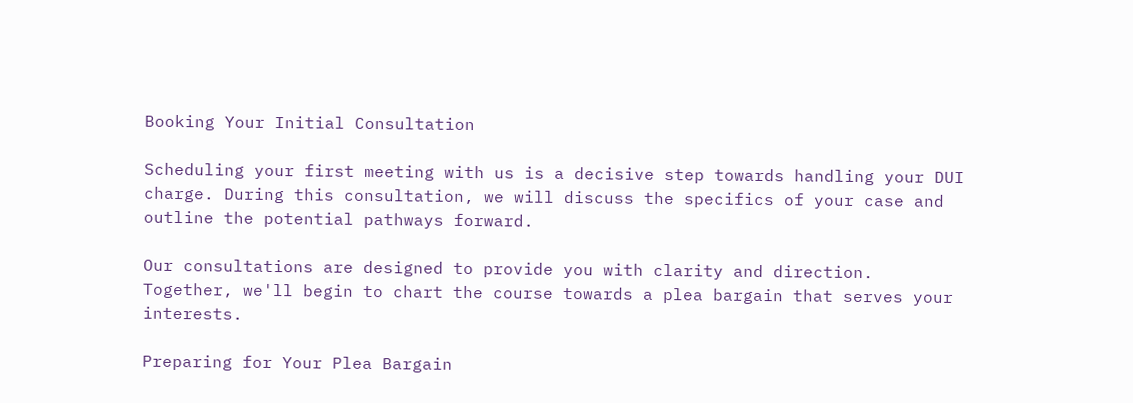Booking Your Initial Consultation

Scheduling your first meeting with us is a decisive step towards handling your DUI charge. During this consultation, we will discuss the specifics of your case and outline the potential pathways forward.

Our consultations are designed to provide you with clarity and direction. Together, we'll begin to chart the course towards a plea bargain that serves your interests.

Preparing for Your Plea Bargain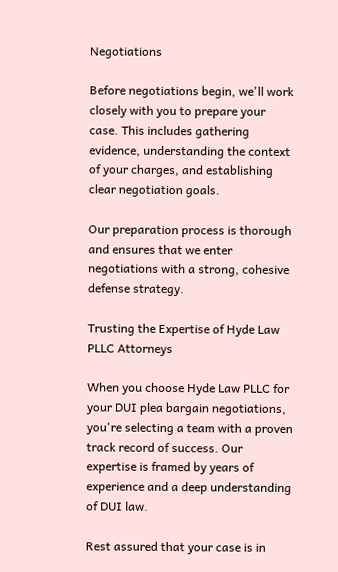Negotiations

Before negotiations begin, we'll work closely with you to prepare your case. This includes gathering evidence, understanding the context of your charges, and establishing clear negotiation goals.

Our preparation process is thorough and ensures that we enter negotiations with a strong, cohesive defense strategy.

Trusting the Expertise of Hyde Law PLLC Attorneys

When you choose Hyde Law PLLC for your DUI plea bargain negotiations, you're selecting a team with a proven track record of success. Our expertise is framed by years of experience and a deep understanding of DUI law.

Rest assured that your case is in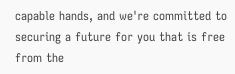capable hands, and we're committed to securing a future for you that is free from the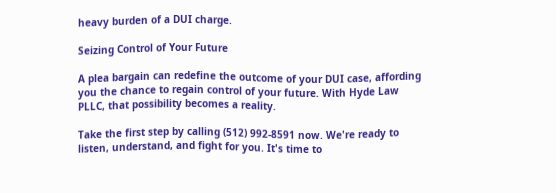heavy burden of a DUI charge.

Seizing Control of Your Future

A plea bargain can redefine the outcome of your DUI case, affording you the chance to regain control of your future. With Hyde Law PLLC, that possibility becomes a reality.

Take the first step by calling (512) 992-8591 now. We're ready to listen, understand, and fight for you. It's time to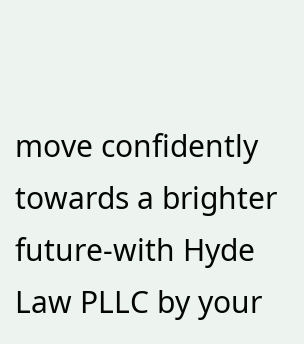move confidently towards a brighter future-with Hyde Law PLLC by your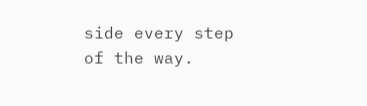side every step of the way.